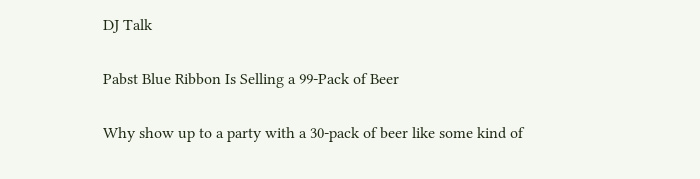DJ Talk

Pabst Blue Ribbon Is Selling a 99-Pack of Beer

Why show up to a party with a 30-pack of beer like some kind of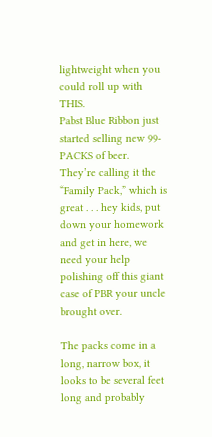lightweight when you could roll up with THIS.
Pabst Blue Ribbon just started selling new 99-PACKS of beer.  They’re calling it the “Family Pack,” which is great . . . hey kids, put down your homework and get in here, we need your help polishing off this giant case of PBR your uncle brought over.

The packs come in a long, narrow box, it looks to be several feet long and probably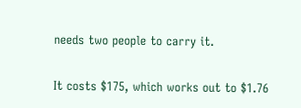needs two people to carry it.

It costs $175, which works out to $1.76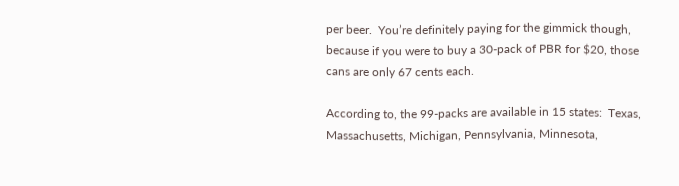per beer.  You’re definitely paying for the gimmick though, because if you were to buy a 30-pack of PBR for $20, those cans are only 67 cents each.

According to, the 99-packs are available in 15 states:  Texas, Massachusetts, Michigan, Pennsylvania, Minnesota,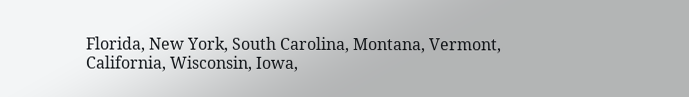Florida, New York, South Carolina, Montana, Vermont, California, Wisconsin, Iowa,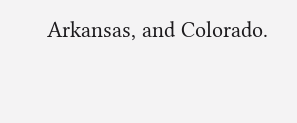Arkansas, and Colorado.